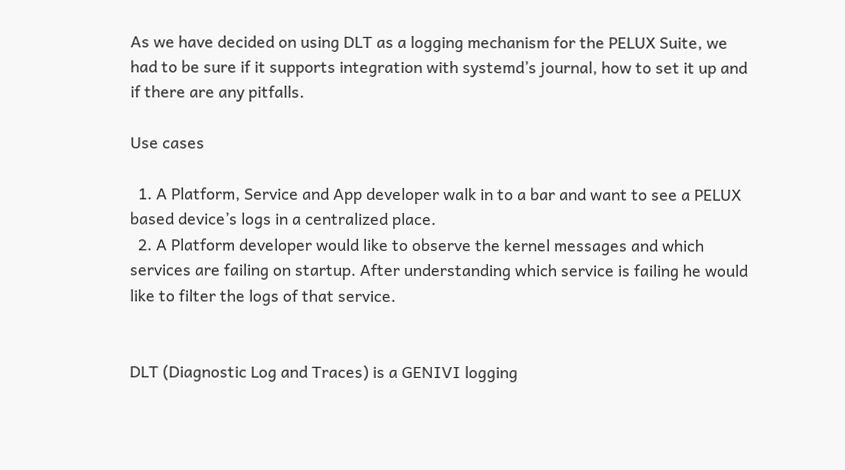As we have decided on using DLT as a logging mechanism for the PELUX Suite, we had to be sure if it supports integration with systemd’s journal, how to set it up and if there are any pitfalls.

Use cases

  1. A Platform, Service and App developer walk in to a bar and want to see a PELUX based device’s logs in a centralized place.
  2. A Platform developer would like to observe the kernel messages and which services are failing on startup. After understanding which service is failing he would like to filter the logs of that service.


DLT (Diagnostic Log and Traces) is a GENIVI logging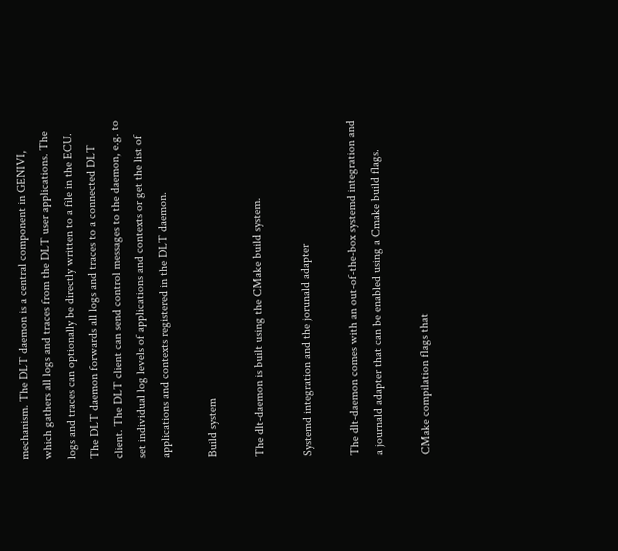mechanism. The DLT daemon is a central component in GENIVI, which gathers all logs and traces from the DLT user applications. The logs and traces can optionally be directly written to a file in the ECU. The DLT daemon forwards all logs and traces to a connected DLT client. The DLT client can send control messages to the daemon, e.g. to set individual log levels of applications and contexts or get the list of applications and contexts registered in the DLT daemon.

Build system

The dlt-daemon is built using the CMake build system.

Systemd integration and the jorunald adapter

The dlt-daemon comes with an out-of-the-box systemd integration and a journald adapter that can be enabled using a Cmake build flags.

CMake compilation flags that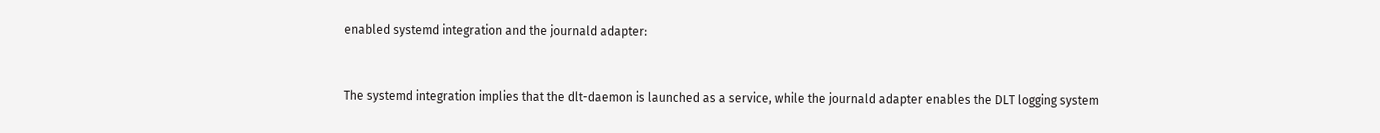enabled systemd integration and the journald adapter:


The systemd integration implies that the dlt-daemon is launched as a service, while the journald adapter enables the DLT logging system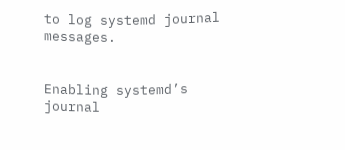to log systemd journal messages.


Enabling systemd’s journal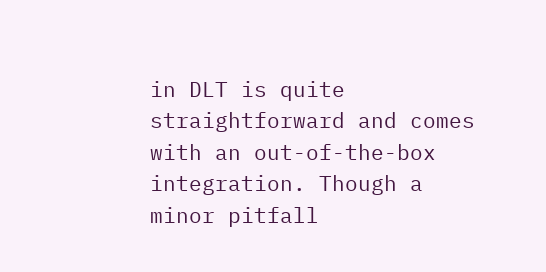in DLT is quite straightforward and comes with an out-of-the-box integration. Though a minor pitfall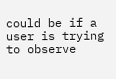could be if a user is trying to observe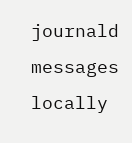journald messages locally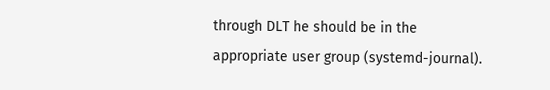through DLT he should be in the appropriate user group (systemd-journal).